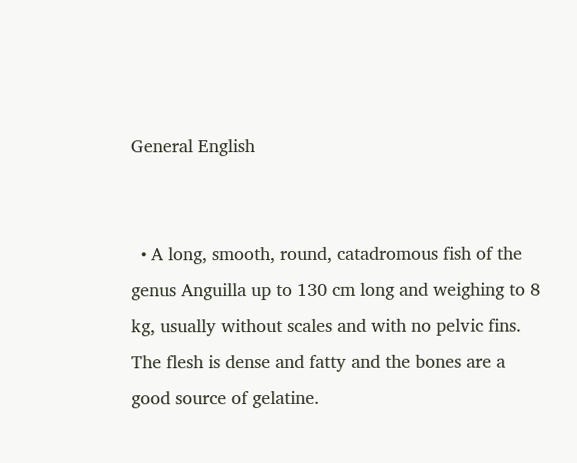General English


  • A long, smooth, round, catadromous fish of the genus Anguilla up to 130 cm long and weighing to 8 kg, usually without scales and with no pelvic fins. The flesh is dense and fatty and the bones are a good source of gelatine.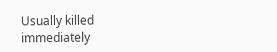Usually killed immediately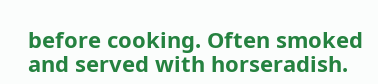before cooking. Often smoked and served with horseradish.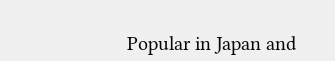Popular in Japan and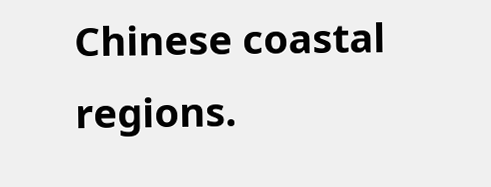Chinese coastal regions.